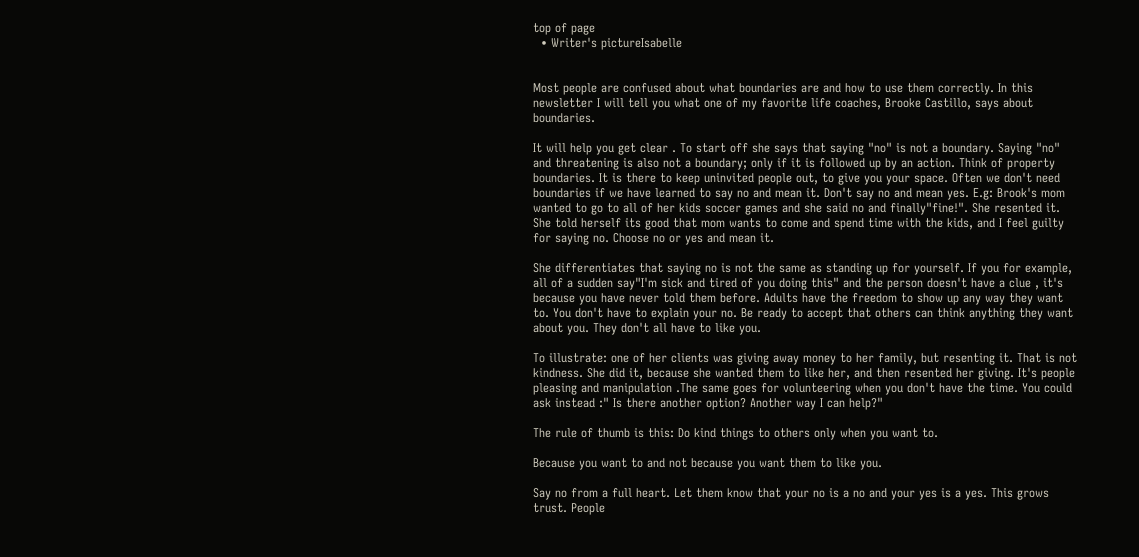top of page
  • Writer's pictureIsabelle


Most people are confused about what boundaries are and how to use them correctly. In this newsletter I will tell you what one of my favorite life coaches, Brooke Castillo, says about boundaries.

It will help you get clear . To start off she says that saying "no" is not a boundary. Saying "no" and threatening is also not a boundary; only if it is followed up by an action. Think of property boundaries. It is there to keep uninvited people out, to give you your space. Often we don't need boundaries if we have learned to say no and mean it. Don't say no and mean yes. E.g: Brook's mom wanted to go to all of her kids soccer games and she said no and finally"fine!". She resented it. She told herself its good that mom wants to come and spend time with the kids, and I feel guilty for saying no. Choose no or yes and mean it.

She differentiates that saying no is not the same as standing up for yourself. If you for example, all of a sudden say"I'm sick and tired of you doing this" and the person doesn't have a clue , it's because you have never told them before. Adults have the freedom to show up any way they want to. You don't have to explain your no. Be ready to accept that others can think anything they want about you. They don't all have to like you.

To illustrate: one of her clients was giving away money to her family, but resenting it. That is not kindness. She did it, because she wanted them to like her, and then resented her giving. It's people pleasing and manipulation .The same goes for volunteering when you don't have the time. You could ask instead :" Is there another option? Another way I can help?"

The rule of thumb is this: Do kind things to others only when you want to.

Because you want to and not because you want them to like you.

Say no from a full heart. Let them know that your no is a no and your yes is a yes. This grows trust. People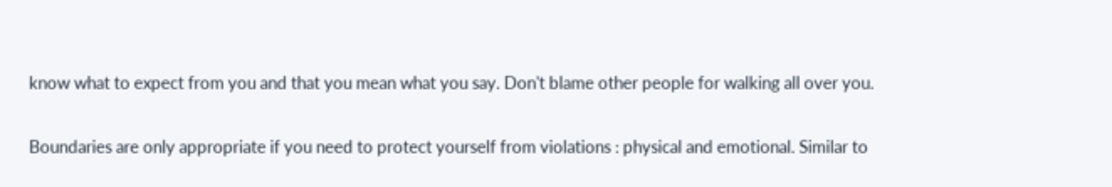know what to expect from you and that you mean what you say. Don't blame other people for walking all over you.

Boundaries are only appropriate if you need to protect yourself from violations : physical and emotional. Similar to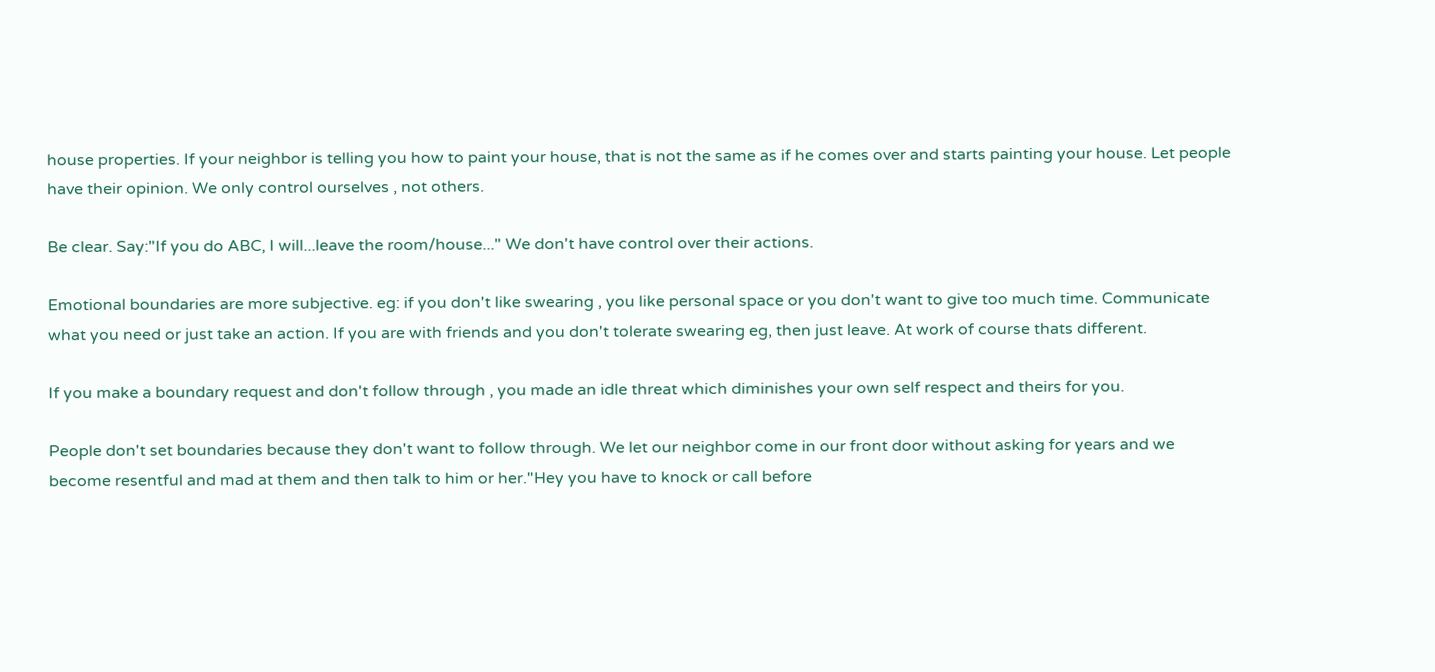house properties. If your neighbor is telling you how to paint your house, that is not the same as if he comes over and starts painting your house. Let people have their opinion. We only control ourselves , not others.

Be clear. Say:"If you do ABC, I will...leave the room/house..." We don't have control over their actions.

Emotional boundaries are more subjective. eg: if you don't like swearing , you like personal space or you don't want to give too much time. Communicate what you need or just take an action. If you are with friends and you don't tolerate swearing eg, then just leave. At work of course thats different.

If you make a boundary request and don't follow through , you made an idle threat which diminishes your own self respect and theirs for you.

People don't set boundaries because they don't want to follow through. We let our neighbor come in our front door without asking for years and we become resentful and mad at them and then talk to him or her."Hey you have to knock or call before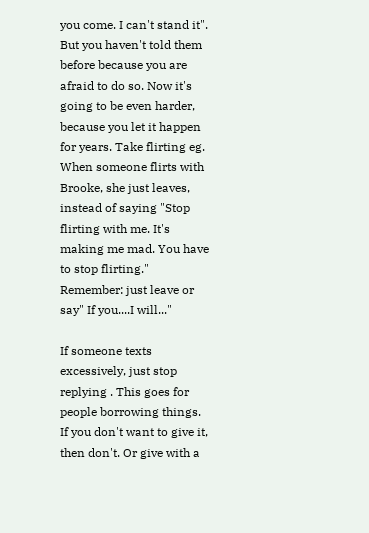you come. I can't stand it". But you haven't told them before because you are afraid to do so. Now it's going to be even harder, because you let it happen for years. Take flirting eg. When someone flirts with Brooke, she just leaves, instead of saying "Stop flirting with me. It's making me mad. You have to stop flirting." Remember: just leave or say" If you....I will..."

If someone texts excessively, just stop replying . This goes for people borrowing things. If you don't want to give it, then don't. Or give with a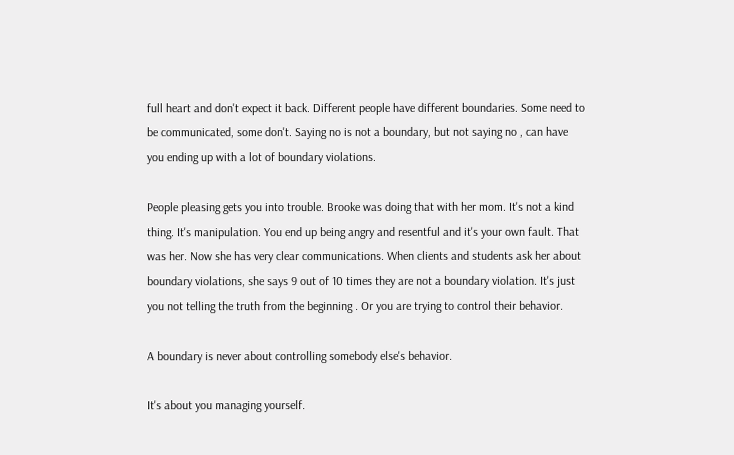full heart and don't expect it back. Different people have different boundaries. Some need to be communicated, some don't. Saying no is not a boundary, but not saying no , can have you ending up with a lot of boundary violations.

People pleasing gets you into trouble. Brooke was doing that with her mom. It's not a kind thing. It's manipulation. You end up being angry and resentful and it's your own fault. That was her. Now she has very clear communications. When clients and students ask her about boundary violations, she says 9 out of 10 times they are not a boundary violation. It's just you not telling the truth from the beginning . Or you are trying to control their behavior.

A boundary is never about controlling somebody else's behavior.

It's about you managing yourself.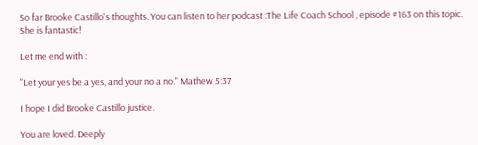So far Brooke Castillo's thoughts. You can listen to her podcast :The Life Coach School , episode #163 on this topic. She is fantastic!

Let me end with :

"Let your yes be a yes, and your no a no." Mathew 5:37

I hope I did Brooke Castillo justice.

You are loved. Deeply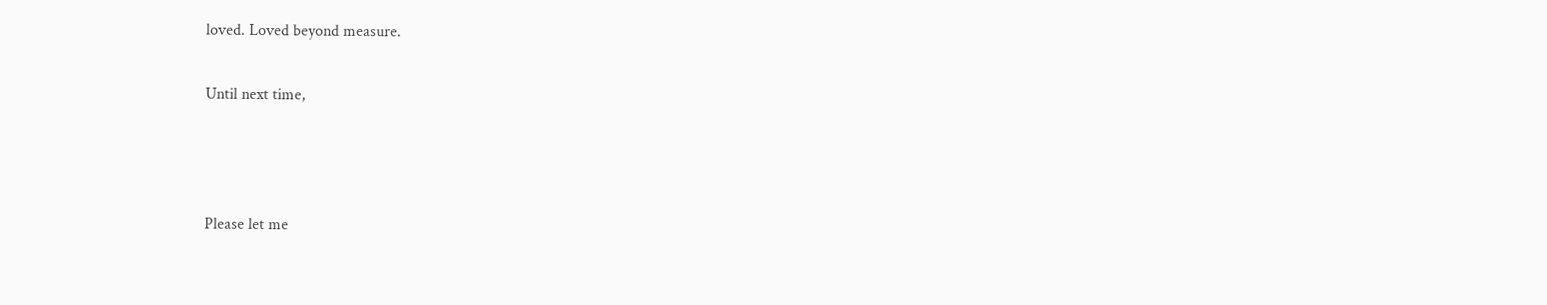loved. Loved beyond measure.

Until next time,



Please let me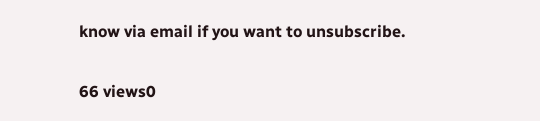know via email if you want to unsubscribe.

66 views0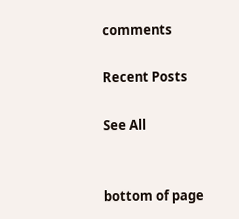comments

Recent Posts

See All


bottom of page